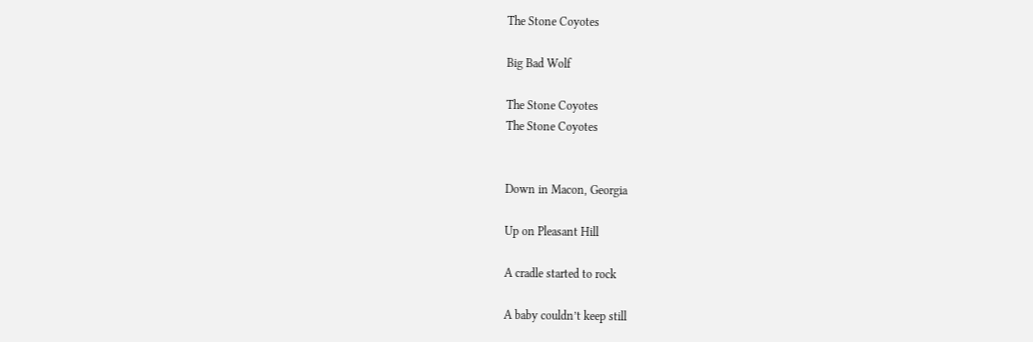The Stone Coyotes

Big Bad Wolf

The Stone Coyotes
The Stone Coyotes


Down in Macon, Georgia

Up on Pleasant Hill

A cradle started to rock

A baby couldn’t keep still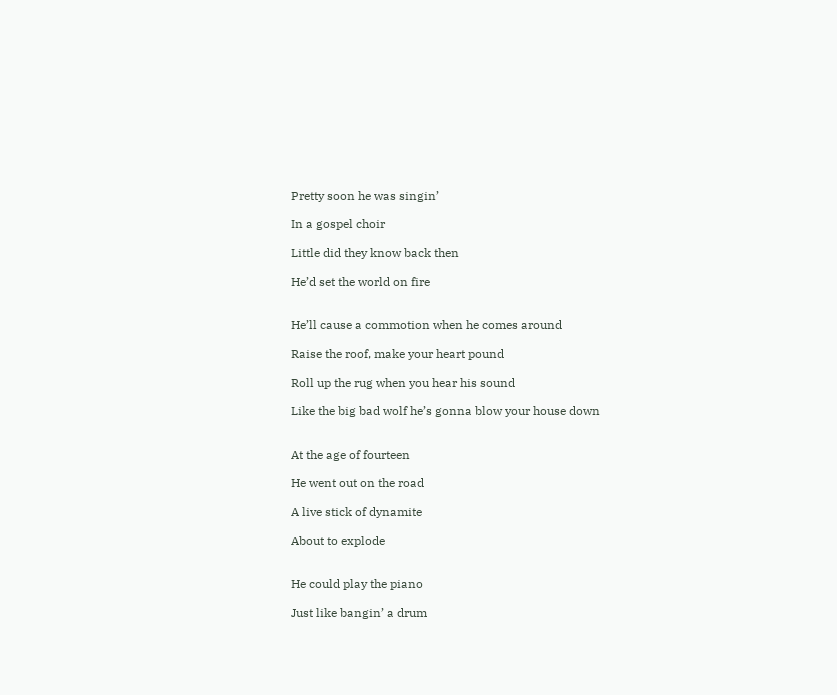Pretty soon he was singin’

In a gospel choir

Little did they know back then

He’d set the world on fire


He’ll cause a commotion when he comes around

Raise the roof, make your heart pound

Roll up the rug when you hear his sound

Like the big bad wolf he’s gonna blow your house down


At the age of fourteen

He went out on the road

A live stick of dynamite

About to explode


He could play the piano

Just like bangin’ a drum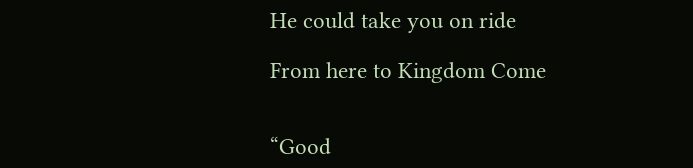He could take you on ride

From here to Kingdom Come


“Good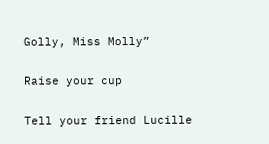Golly, Miss Molly”

Raise your cup

Tell your friend Lucille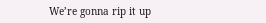We’re gonna rip it up